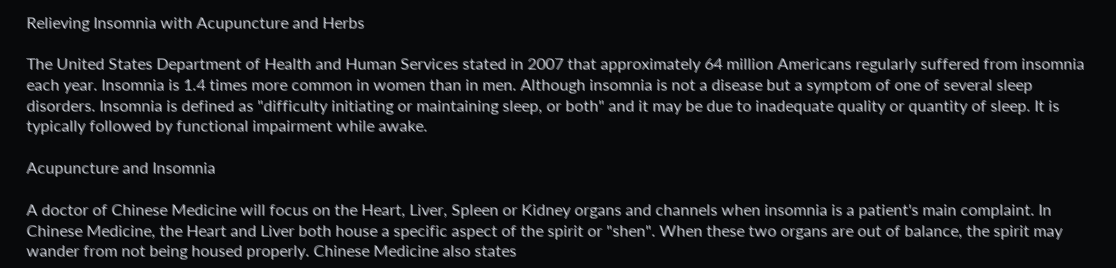Relieving Insomnia with Acupuncture and Herbs

The United States Department of Health and Human Services stated in 2007 that approximately 64 million Americans regularly suffered from insomnia each year. Insomnia is 1.4 times more common in women than in men. Although insomnia is not a disease but a symptom of one of several sleep disorders. Insomnia is defined as "difficulty initiating or maintaining sleep, or both" and it may be due to inadequate quality or quantity of sleep. It is typically followed by functional impairment while awake.

Acupuncture and Insomnia

A doctor of Chinese Medicine will focus on the Heart, Liver, Spleen or Kidney organs and channels when insomnia is a patient's main complaint. In Chinese Medicine, the Heart and Liver both house a specific aspect of the spirit or "shen". When these two organs are out of balance, the spirit may wander from not being housed properly. Chinese Medicine also states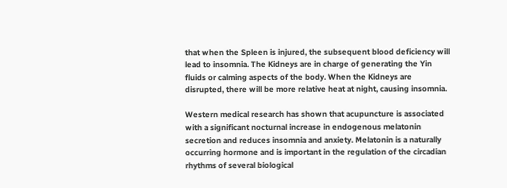that when the Spleen is injured, the subsequent blood deficiency will lead to insomnia. The Kidneys are in charge of generating the Yin fluids or calming aspects of the body. When the Kidneys are disrupted, there will be more relative heat at night, causing insomnia.

Western medical research has shown that acupuncture is associated with a significant nocturnal increase in endogenous melatonin secretion and reduces insomnia and anxiety. Melatonin is a naturally occurring hormone and is important in the regulation of the circadian rhythms of several biological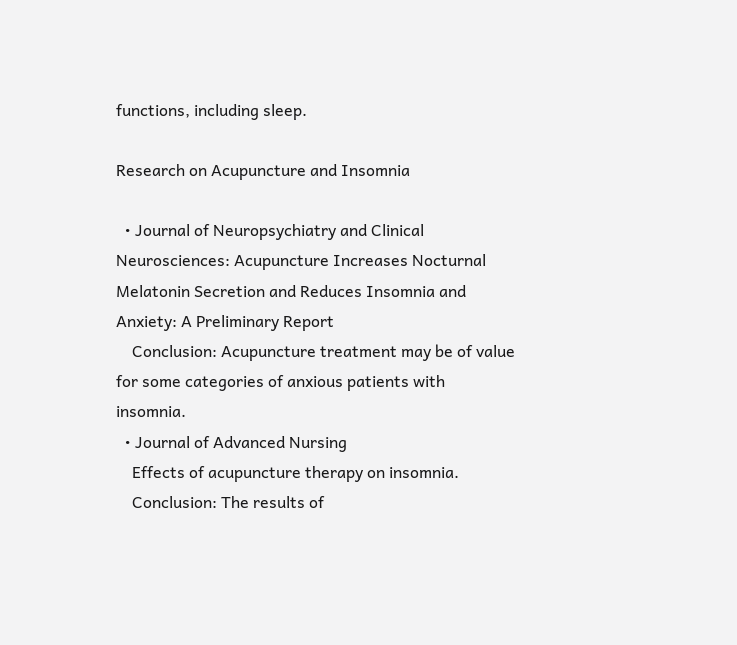functions, including sleep.

Research on Acupuncture and Insomnia

  • Journal of Neuropsychiatry and Clinical Neurosciences: Acupuncture Increases Nocturnal Melatonin Secretion and Reduces Insomnia and Anxiety: A Preliminary Report
    Conclusion: Acupuncture treatment may be of value for some categories of anxious patients with insomnia.
  • Journal of Advanced Nursing
    Effects of acupuncture therapy on insomnia.
    Conclusion: The results of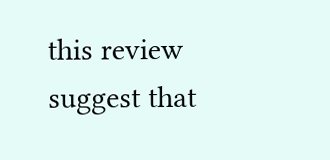this review suggest that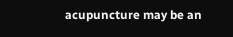acupuncture may be an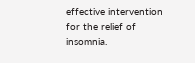effective intervention for the relief of insomnia.